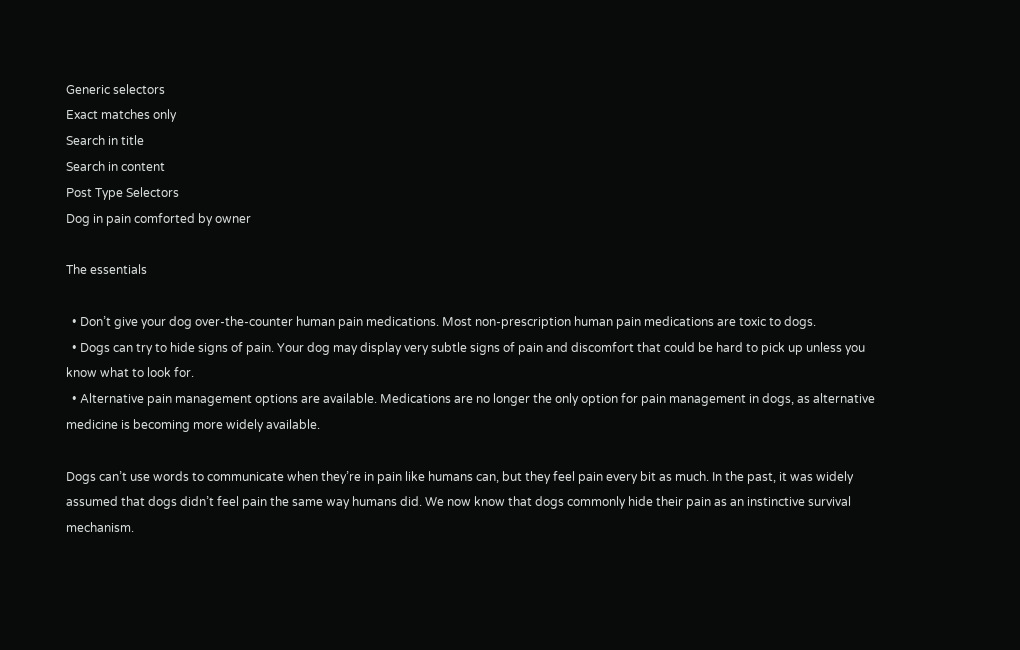Generic selectors
Exact matches only
Search in title
Search in content
Post Type Selectors
Dog in pain comforted by owner

The essentials

  • Don’t give your dog over-the-counter human pain medications. Most non-prescription human pain medications are toxic to dogs.
  • Dogs can try to hide signs of pain. Your dog may display very subtle signs of pain and discomfort that could be hard to pick up unless you know what to look for.
  • Alternative pain management options are available. Medications are no longer the only option for pain management in dogs, as alternative medicine is becoming more widely available.

Dogs can’t use words to communicate when they’re in pain like humans can, but they feel pain every bit as much. In the past, it was widely assumed that dogs didn’t feel pain the same way humans did. We now know that dogs commonly hide their pain as an instinctive survival mechanism.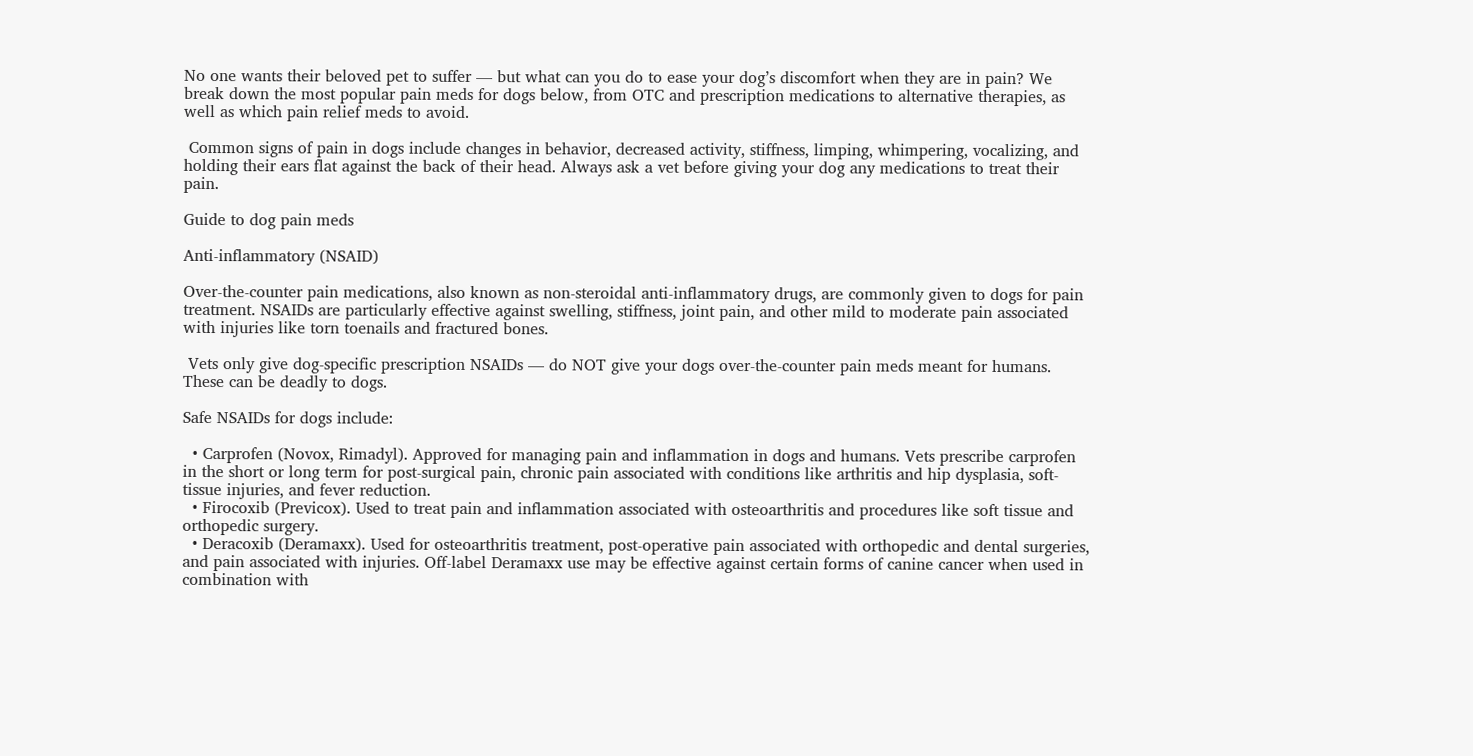No one wants their beloved pet to suffer — but what can you do to ease your dog’s discomfort when they are in pain? We break down the most popular pain meds for dogs below, from OTC and prescription medications to alternative therapies, as well as which pain relief meds to avoid.

 Common signs of pain in dogs include changes in behavior, decreased activity, stiffness, limping, whimpering, vocalizing, and holding their ears flat against the back of their head. Always ask a vet before giving your dog any medications to treat their pain.

Guide to dog pain meds

Anti-inflammatory (NSAID)

Over-the-counter pain medications, also known as non-steroidal anti-inflammatory drugs, are commonly given to dogs for pain treatment. NSAIDs are particularly effective against swelling, stiffness, joint pain, and other mild to moderate pain associated with injuries like torn toenails and fractured bones.

 Vets only give dog-specific prescription NSAIDs — do NOT give your dogs over-the-counter pain meds meant for humans. These can be deadly to dogs.

Safe NSAIDs for dogs include:

  • Carprofen (Novox, Rimadyl). Approved for managing pain and inflammation in dogs and humans. Vets prescribe carprofen in the short or long term for post-surgical pain, chronic pain associated with conditions like arthritis and hip dysplasia, soft-tissue injuries, and fever reduction.
  • Firocoxib (Previcox). Used to treat pain and inflammation associated with osteoarthritis and procedures like soft tissue and orthopedic surgery.
  • Deracoxib (Deramaxx). Used for osteoarthritis treatment, post-operative pain associated with orthopedic and dental surgeries, and pain associated with injuries. Off-label Deramaxx use may be effective against certain forms of canine cancer when used in combination with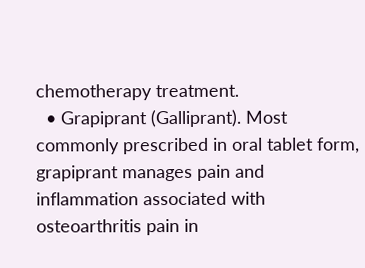chemotherapy treatment.
  • Grapiprant (Galliprant). Most commonly prescribed in oral tablet form, grapiprant manages pain and inflammation associated with osteoarthritis pain in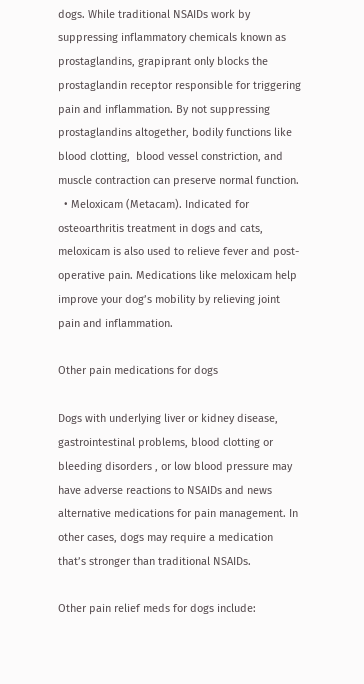dogs. While traditional NSAIDs work by suppressing inflammatory chemicals known as prostaglandins, grapiprant only blocks the prostaglandin receptor responsible for triggering pain and inflammation. By not suppressing prostaglandins altogether, bodily functions like blood clotting,  blood vessel constriction, and muscle contraction can preserve normal function.
  • Meloxicam (Metacam). Indicated for osteoarthritis treatment in dogs and cats, meloxicam is also used to relieve fever and post-operative pain. Medications like meloxicam help improve your dog’s mobility by relieving joint pain and inflammation.

Other pain medications for dogs

Dogs with underlying liver or kidney disease, gastrointestinal problems, blood clotting or bleeding disorders , or low blood pressure may have adverse reactions to NSAIDs and news alternative medications for pain management. In other cases, dogs may require a medication that’s stronger than traditional NSAIDs.

Other pain relief meds for dogs include: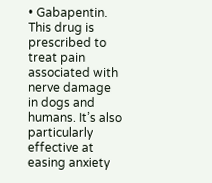• Gabapentin. This drug is prescribed to treat pain associated with nerve damage in dogs and humans. It’s also particularly effective at easing anxiety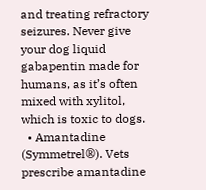and treating refractory seizures. Never give your dog liquid gabapentin made for humans, as it’s often mixed with xylitol, which is toxic to dogs.
  • Amantadine (Symmetrel®). Vets prescribe amantadine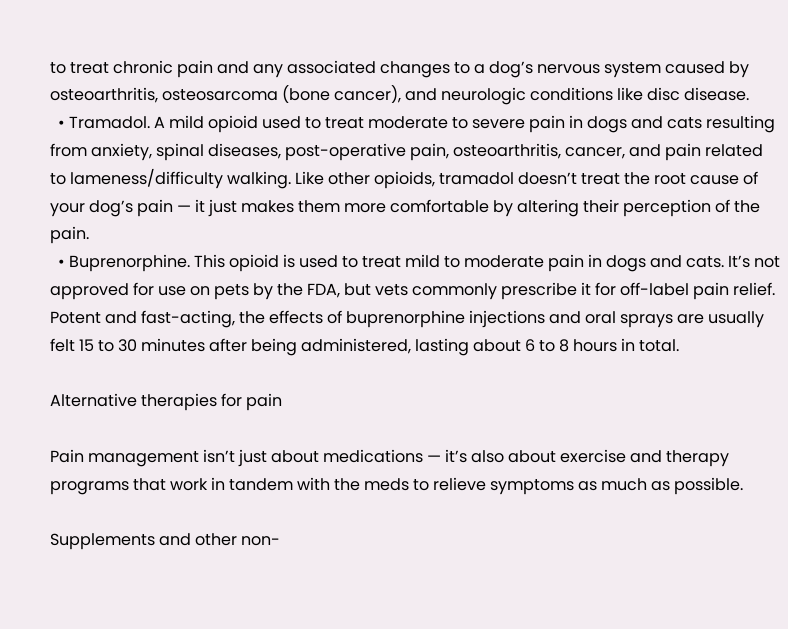to treat chronic pain and any associated changes to a dog’s nervous system caused by osteoarthritis, osteosarcoma (bone cancer), and neurologic conditions like disc disease.
  • Tramadol. A mild opioid used to treat moderate to severe pain in dogs and cats resulting from anxiety, spinal diseases, post-operative pain, osteoarthritis, cancer, and pain related to lameness/difficulty walking. Like other opioids, tramadol doesn’t treat the root cause of your dog’s pain — it just makes them more comfortable by altering their perception of the pain.
  • Buprenorphine. This opioid is used to treat mild to moderate pain in dogs and cats. It’s not approved for use on pets by the FDA, but vets commonly prescribe it for off-label pain relief. Potent and fast-acting, the effects of buprenorphine injections and oral sprays are usually felt 15 to 30 minutes after being administered, lasting about 6 to 8 hours in total.

Alternative therapies for pain

Pain management isn’t just about medications — it’s also about exercise and therapy programs that work in tandem with the meds to relieve symptoms as much as possible.

Supplements and other non-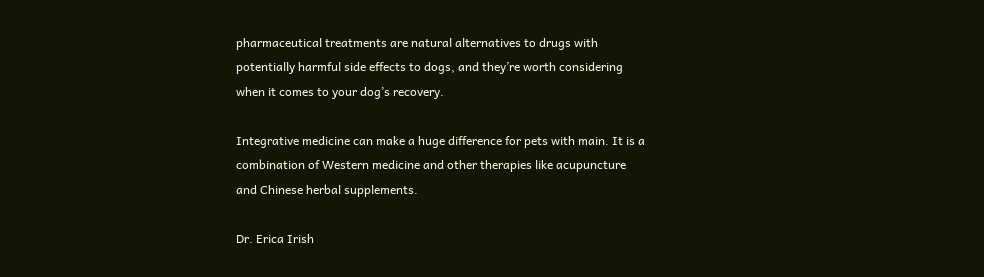pharmaceutical treatments are natural alternatives to drugs with potentially harmful side effects to dogs, and they’re worth considering when it comes to your dog’s recovery.

Integrative medicine can make a huge difference for pets with main. It is a combination of Western medicine and other therapies like acupuncture and Chinese herbal supplements.

Dr. Erica Irish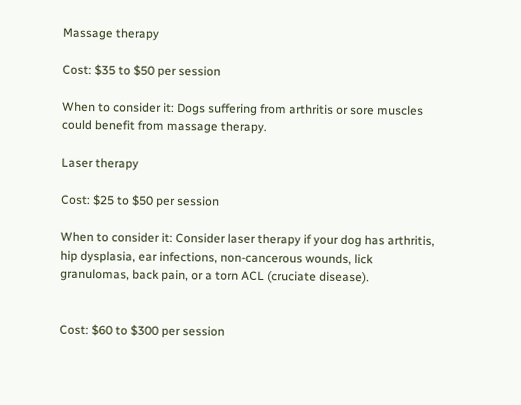Massage therapy

Cost: $35 to $50 per session

When to consider it: Dogs suffering from arthritis or sore muscles could benefit from massage therapy.

Laser therapy

Cost: $25 to $50 per session

When to consider it: Consider laser therapy if your dog has arthritis, hip dysplasia, ear infections, non-cancerous wounds, lick granulomas, back pain, or a torn ACL (cruciate disease).


Cost: $60 to $300 per session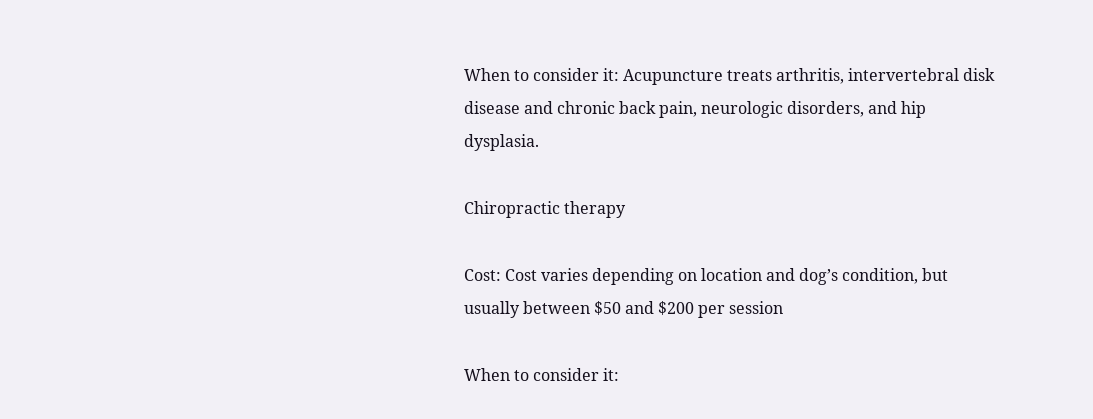When to consider it: Acupuncture treats arthritis, intervertebral disk disease and chronic back pain, neurologic disorders, and hip dysplasia.

Chiropractic therapy

Cost: Cost varies depending on location and dog’s condition, but usually between $50 and $200 per session

When to consider it: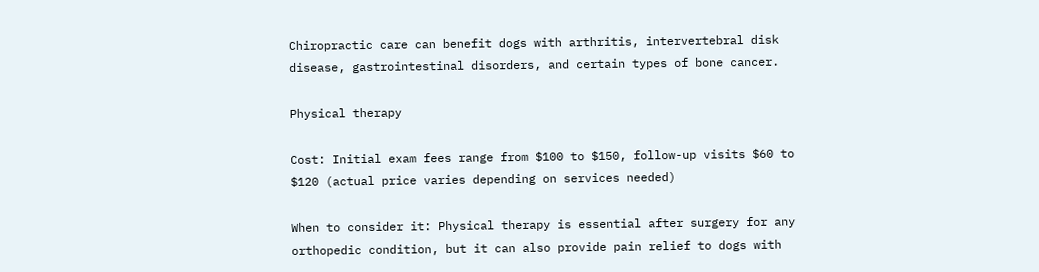Chiropractic care can benefit dogs with arthritis, intervertebral disk disease, gastrointestinal disorders, and certain types of bone cancer.

Physical therapy

Cost: Initial exam fees range from $100 to $150, follow-up visits $60 to $120 (actual price varies depending on services needed)

When to consider it: Physical therapy is essential after surgery for any orthopedic condition, but it can also provide pain relief to dogs with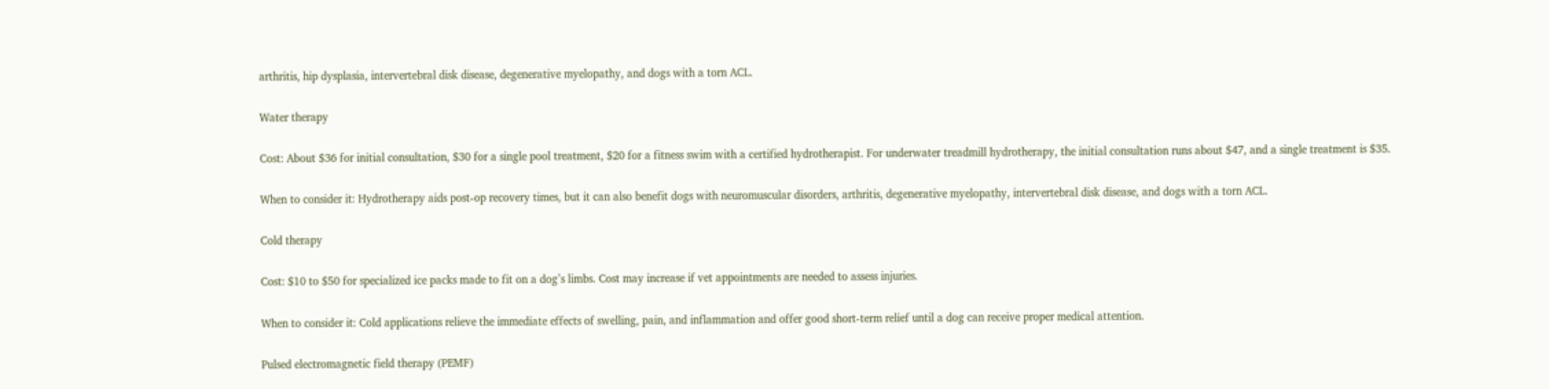arthritis, hip dysplasia, intervertebral disk disease, degenerative myelopathy, and dogs with a torn ACL.

Water therapy

Cost: About $36 for initial consultation, $30 for a single pool treatment, $20 for a fitness swim with a certified hydrotherapist. For underwater treadmill hydrotherapy, the initial consultation runs about $47, and a single treatment is $35.

When to consider it: Hydrotherapy aids post-op recovery times, but it can also benefit dogs with neuromuscular disorders, arthritis, degenerative myelopathy, intervertebral disk disease, and dogs with a torn ACL.

Cold therapy

Cost: $10 to $50 for specialized ice packs made to fit on a dog’s limbs. Cost may increase if vet appointments are needed to assess injuries.

When to consider it: Cold applications relieve the immediate effects of swelling, pain, and inflammation and offer good short-term relief until a dog can receive proper medical attention.

Pulsed electromagnetic field therapy (PEMF)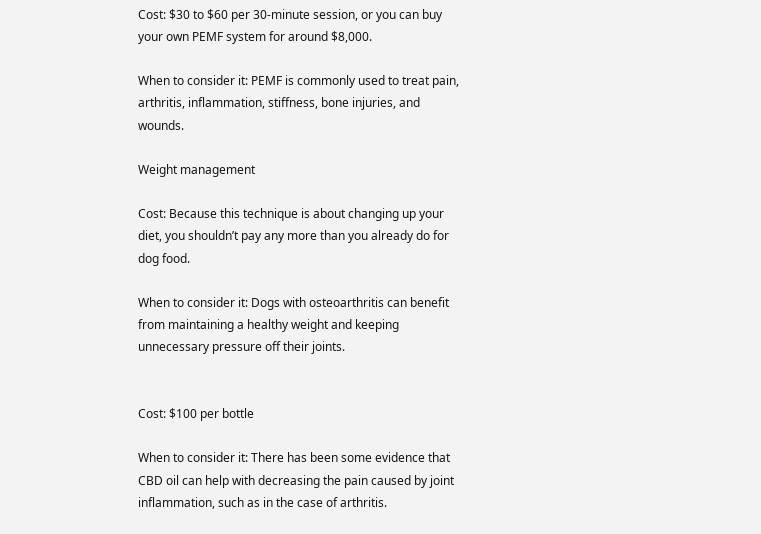Cost: $30 to $60 per 30-minute session, or you can buy your own PEMF system for around $8,000.

When to consider it: PEMF is commonly used to treat pain, arthritis, inflammation, stiffness, bone injuries, and wounds.

Weight management

Cost: Because this technique is about changing up your diet, you shouldn’t pay any more than you already do for dog food.

When to consider it: Dogs with osteoarthritis can benefit from maintaining a healthy weight and keeping unnecessary pressure off their joints.


Cost: $100 per bottle

When to consider it: There has been some evidence that CBD oil can help with decreasing the pain caused by joint inflammation, such as in the case of arthritis.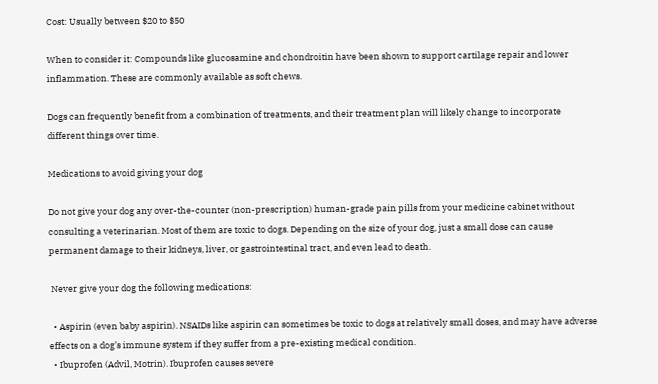Cost: Usually between $20 to $50

When to consider it: Compounds like glucosamine and chondroitin have been shown to support cartilage repair and lower inflammation. These are commonly available as soft chews.

Dogs can frequently benefit from a combination of treatments, and their treatment plan will likely change to incorporate different things over time.

Medications to avoid giving your dog

Do not give your dog any over-the-counter (non-prescription) human-grade pain pills from your medicine cabinet without consulting a veterinarian. Most of them are toxic to dogs. Depending on the size of your dog, just a small dose can cause permanent damage to their kidneys, liver, or gastrointestinal tract, and even lead to death.

 Never give your dog the following medications:

  • Aspirin (even baby aspirin). NSAIDs like aspirin can sometimes be toxic to dogs at relatively small doses, and may have adverse effects on a dog’s immune system if they suffer from a pre-existing medical condition.
  • Ibuprofen (Advil, Motrin). Ibuprofen causes severe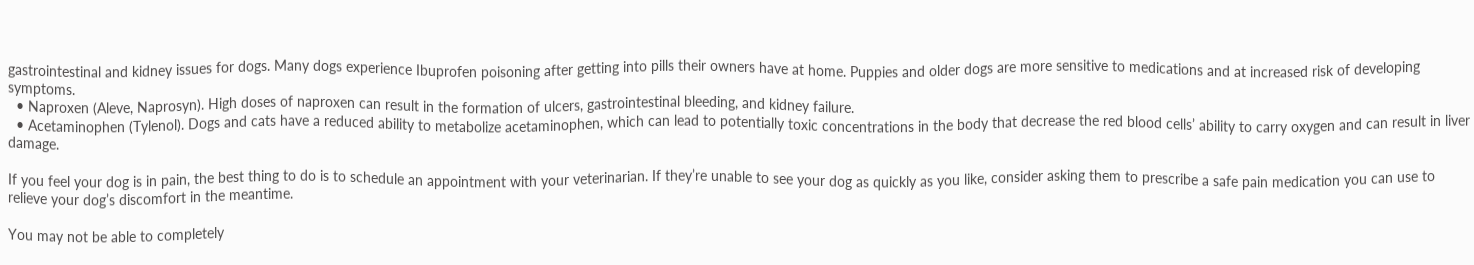gastrointestinal and kidney issues for dogs. Many dogs experience Ibuprofen poisoning after getting into pills their owners have at home. Puppies and older dogs are more sensitive to medications and at increased risk of developing symptoms.
  • Naproxen (Aleve, Naprosyn). High doses of naproxen can result in the formation of ulcers, gastrointestinal bleeding, and kidney failure.
  • Acetaminophen (Tylenol). Dogs and cats have a reduced ability to metabolize acetaminophen, which can lead to potentially toxic concentrations in the body that decrease the red blood cells’ ability to carry oxygen and can result in liver damage.

If you feel your dog is in pain, the best thing to do is to schedule an appointment with your veterinarian. If they’re unable to see your dog as quickly as you like, consider asking them to prescribe a safe pain medication you can use to relieve your dog’s discomfort in the meantime.

You may not be able to completely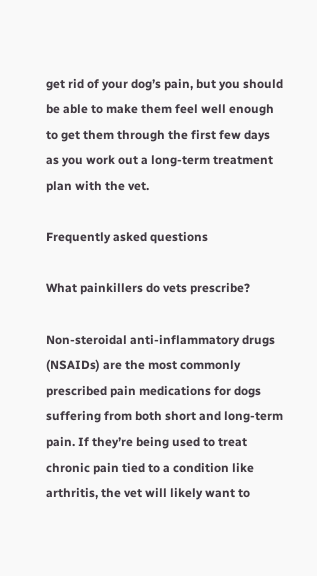get rid of your dog’s pain, but you should be able to make them feel well enough to get them through the first few days as you work out a long-term treatment plan with the vet.

Frequently asked questions

What painkillers do vets prescribe?

Non-steroidal anti-inflammatory drugs (NSAIDs) are the most commonly prescribed pain medications for dogs suffering from both short and long-term pain. If they’re being used to treat chronic pain tied to a condition like arthritis, the vet will likely want to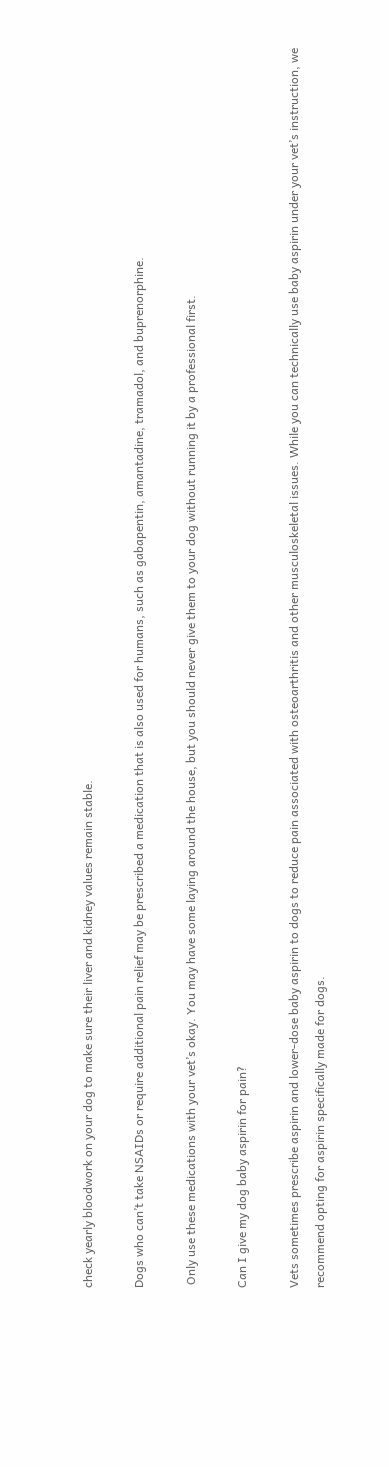check yearly bloodwork on your dog to make sure their liver and kidney values remain stable.

Dogs who can’t take NSAIDs or require additional pain relief may be prescribed a medication that is also used for humans, such as gabapentin, amantadine, tramadol, and buprenorphine.

 Only use these medications with your vet’s okay. You may have some laying around the house, but you should never give them to your dog without running it by a professional first.

Can I give my dog baby aspirin for pain?

Vets sometimes prescribe aspirin and lower-dose baby aspirin to dogs to reduce pain associated with osteoarthritis and other musculoskeletal issues. While you can technically use baby aspirin under your vet’s instruction, we recommend opting for aspirin specifically made for dogs.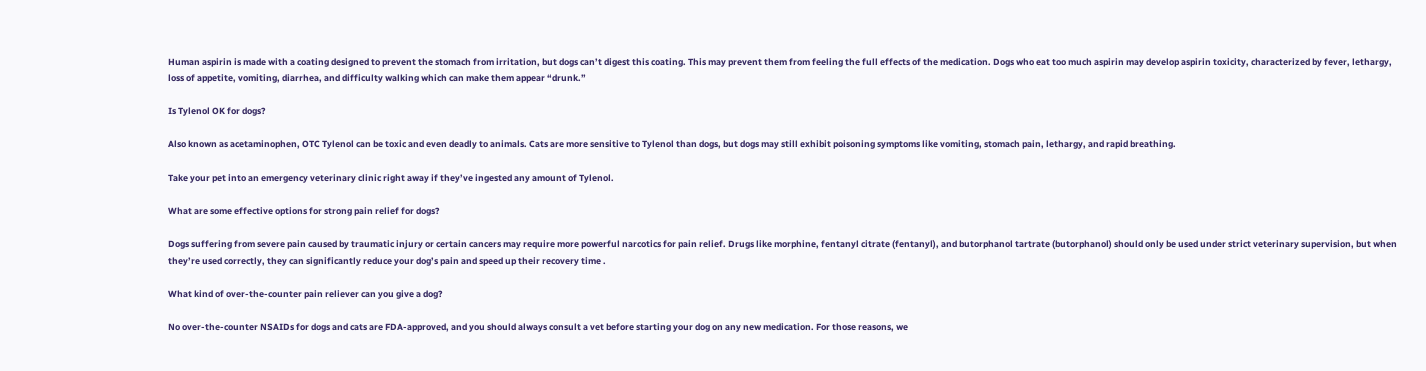Human aspirin is made with a coating designed to prevent the stomach from irritation, but dogs can’t digest this coating. This may prevent them from feeling the full effects of the medication. Dogs who eat too much aspirin may develop aspirin toxicity, characterized by fever, lethargy, loss of appetite, vomiting, diarrhea, and difficulty walking which can make them appear “drunk.”

Is Tylenol OK for dogs?

Also known as acetaminophen, OTC Tylenol can be toxic and even deadly to animals. Cats are more sensitive to Tylenol than dogs, but dogs may still exhibit poisoning symptoms like vomiting, stomach pain, lethargy, and rapid breathing.

Take your pet into an emergency veterinary clinic right away if they’ve ingested any amount of Tylenol.

What are some effective options for strong pain relief for dogs?

Dogs suffering from severe pain caused by traumatic injury or certain cancers may require more powerful narcotics for pain relief. Drugs like morphine, fentanyl citrate (fentanyl), and butorphanol tartrate (butorphanol) should only be used under strict veterinary supervision, but when they’re used correctly, they can significantly reduce your dog’s pain and speed up their recovery time .

What kind of over-the-counter pain reliever can you give a dog?

No over-the-counter NSAIDs for dogs and cats are FDA-approved, and you should always consult a vet before starting your dog on any new medication. For those reasons, we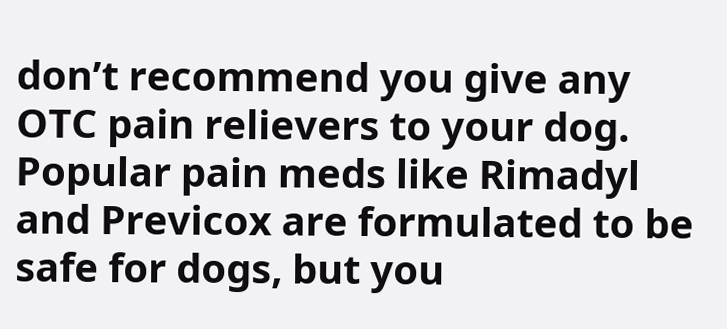don’t recommend you give any OTC pain relievers to your dog. Popular pain meds like Rimadyl and Previcox are formulated to be safe for dogs, but you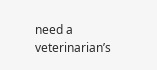need a veterinarian’s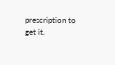prescription to get it.